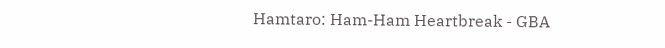Hamtaro: Ham-Ham Heartbreak - GBA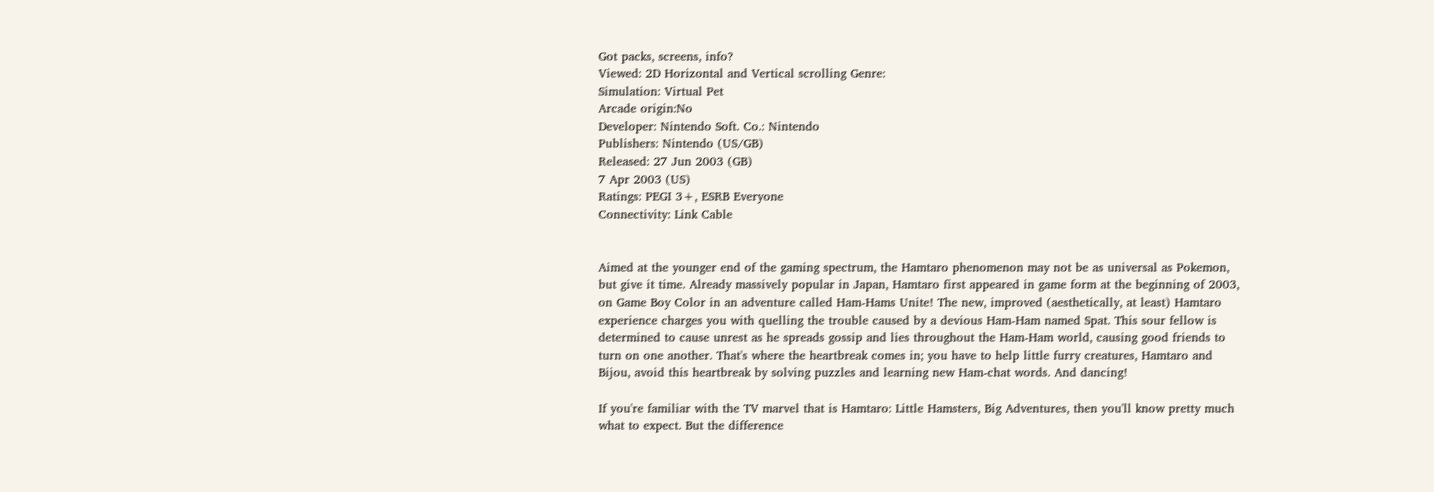Got packs, screens, info?
Viewed: 2D Horizontal and Vertical scrolling Genre:
Simulation: Virtual Pet
Arcade origin:No
Developer: Nintendo Soft. Co.: Nintendo
Publishers: Nintendo (US/GB)
Released: 27 Jun 2003 (GB)
7 Apr 2003 (US)
Ratings: PEGI 3+, ESRB Everyone
Connectivity: Link Cable


Aimed at the younger end of the gaming spectrum, the Hamtaro phenomenon may not be as universal as Pokemon, but give it time. Already massively popular in Japan, Hamtaro first appeared in game form at the beginning of 2003, on Game Boy Color in an adventure called Ham-Hams Unite! The new, improved (aesthetically, at least) Hamtaro experience charges you with quelling the trouble caused by a devious Ham-Ham named Spat. This sour fellow is determined to cause unrest as he spreads gossip and lies throughout the Ham-Ham world, causing good friends to turn on one another. That's where the heartbreak comes in; you have to help little furry creatures, Hamtaro and Bijou, avoid this heartbreak by solving puzzles and learning new Ham-chat words. And dancing!

If you're familiar with the TV marvel that is Hamtaro: Little Hamsters, Big Adventures, then you'll know pretty much what to expect. But the difference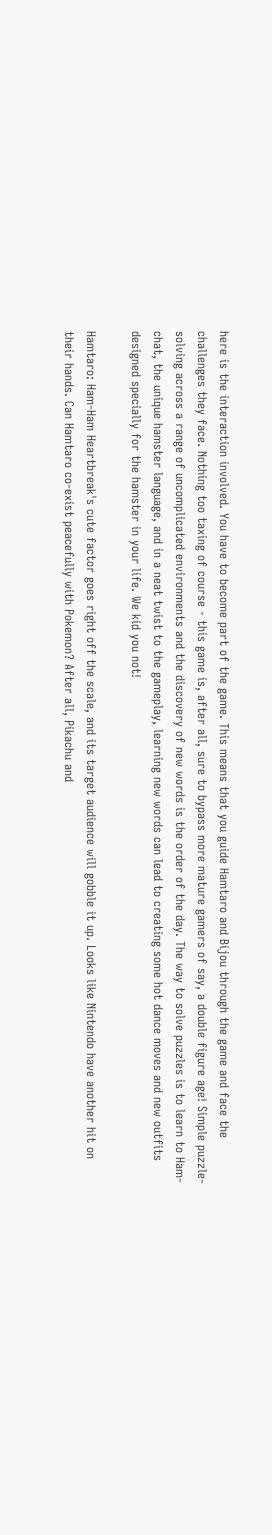here is the interaction involved. You have to become part of the game. This means that you guide Hamtaro and Bijou through the game and face the challenges they face. Nothing too taxing of course - this game is, after all, sure to bypass more mature gamers of say, a double figure age! Simple puzzle-solving across a range of uncomplicated environments and the discovery of new words is the order of the day. The way to solve puzzles is to learn to Ham-chat, the unique hamster language, and in a neat twist to the gameplay, learning new words can lead to creating some hot dance moves and new outfits designed specially for the hamster in your life. We kid you not!

Hamtaro: Ham-Ham Heartbreak's cute factor goes right off the scale, and its target audience will gobble it up. Looks like Nintendo have another hit on their hands. Can Hamtaro co-exist peacefully with Pokemon? After all, Pikachu and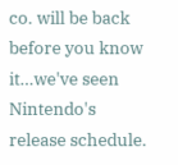co. will be back before you know it…we've seen Nintendo's release schedule.